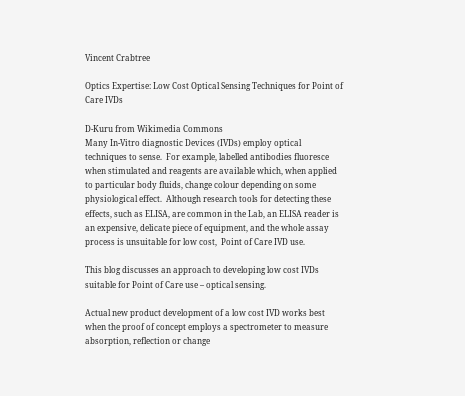Vincent Crabtree

Optics Expertise: Low Cost Optical Sensing Techniques for Point of Care IVDs

D-Kuru from Wikimedia Commons
Many In-Vitro diagnostic Devices (IVDs) employ optical techniques to sense.  For example, labelled antibodies fluoresce when stimulated and reagents are available which, when applied to particular body fluids, change colour depending on some physiological effect.  Although research tools for detecting these effects, such as ELISA, are common in the Lab, an ELISA reader is an expensive, delicate piece of equipment, and the whole assay process is unsuitable for low cost,  Point of Care IVD use.

This blog discusses an approach to developing low cost IVDs suitable for Point of Care use – optical sensing.

Actual new product development of a low cost IVD works best when the proof of concept employs a spectrometer to measure absorption, reflection or change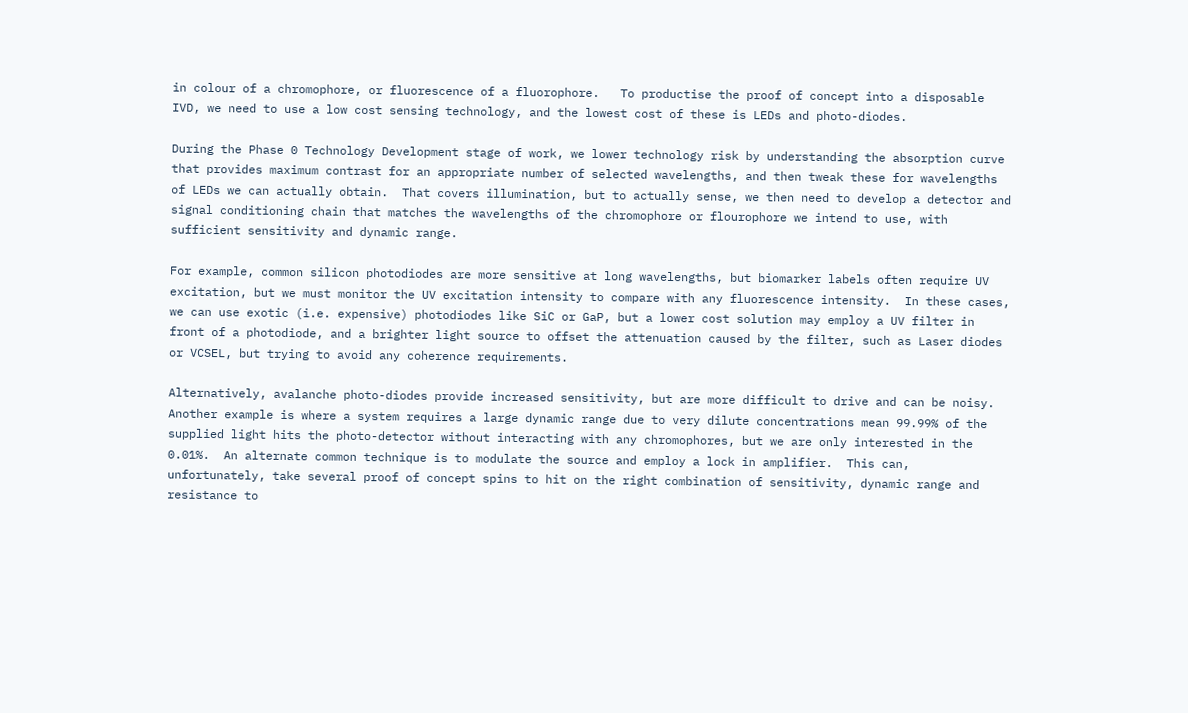in colour of a chromophore, or fluorescence of a fluorophore.   To productise the proof of concept into a disposable IVD, we need to use a low cost sensing technology, and the lowest cost of these is LEDs and photo-diodes.

During the Phase 0 Technology Development stage of work, we lower technology risk by understanding the absorption curve that provides maximum contrast for an appropriate number of selected wavelengths, and then tweak these for wavelengths of LEDs we can actually obtain.  That covers illumination, but to actually sense, we then need to develop a detector and signal conditioning chain that matches the wavelengths of the chromophore or flourophore we intend to use, with sufficient sensitivity and dynamic range.

For example, common silicon photodiodes are more sensitive at long wavelengths, but biomarker labels often require UV excitation, but we must monitor the UV excitation intensity to compare with any fluorescence intensity.  In these cases, we can use exotic (i.e. expensive) photodiodes like SiC or GaP, but a lower cost solution may employ a UV filter in front of a photodiode, and a brighter light source to offset the attenuation caused by the filter, such as Laser diodes or VCSEL, but trying to avoid any coherence requirements.

Alternatively, avalanche photo-diodes provide increased sensitivity, but are more difficult to drive and can be noisy.  Another example is where a system requires a large dynamic range due to very dilute concentrations mean 99.99% of the supplied light hits the photo-detector without interacting with any chromophores, but we are only interested in the 0.01%.  An alternate common technique is to modulate the source and employ a lock in amplifier.  This can, unfortunately, take several proof of concept spins to hit on the right combination of sensitivity, dynamic range and resistance to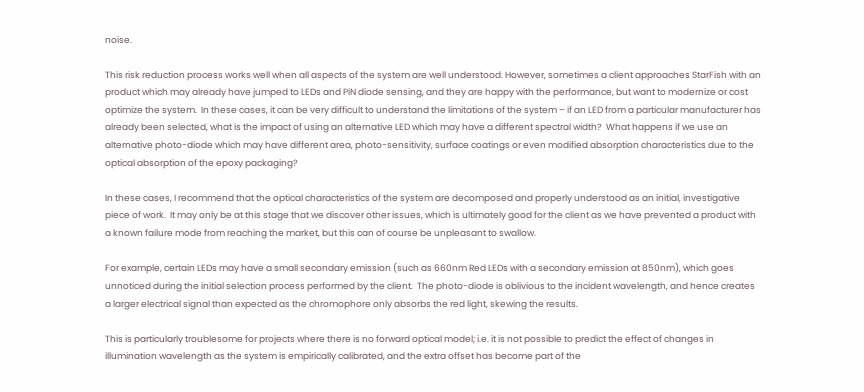noise.

This risk reduction process works well when all aspects of the system are well understood. However, sometimes a client approaches StarFish with an product which may already have jumped to LEDs and PiN diode sensing, and they are happy with the performance, but want to modernize or cost optimize the system.  In these cases, it can be very difficult to understand the limitations of the system – if an LED from a particular manufacturer has already been selected, what is the impact of using an alternative LED which may have a different spectral width?  What happens if we use an alternative photo-diode which may have different area, photo-sensitivity, surface coatings or even modified absorption characteristics due to the optical absorption of the epoxy packaging?

In these cases, I recommend that the optical characteristics of the system are decomposed and properly understood as an initial, investigative piece of work.  It may only be at this stage that we discover other issues, which is ultimately good for the client as we have prevented a product with a known failure mode from reaching the market, but this can of course be unpleasant to swallow.

For example, certain LEDs may have a small secondary emission (such as 660nm Red LEDs with a secondary emission at 850nm), which goes unnoticed during the initial selection process performed by the client.  The photo-diode is oblivious to the incident wavelength, and hence creates a larger electrical signal than expected as the chromophore only absorbs the red light, skewing the results.

This is particularly troublesome for projects where there is no forward optical model; i.e. it is not possible to predict the effect of changes in illumination wavelength as the system is empirically calibrated, and the extra offset has become part of the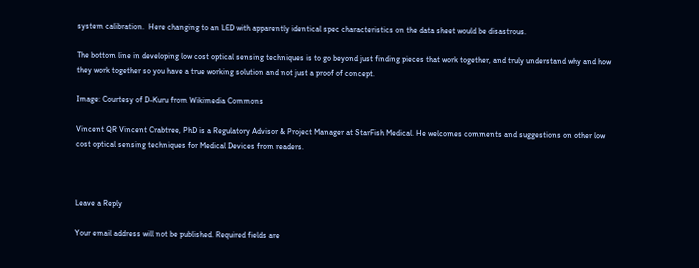system calibration.  Here changing to an LED with apparently identical spec characteristics on the data sheet would be disastrous.

The bottom line in developing low cost optical sensing techniques is to go beyond just finding pieces that work together, and truly understand why and how they work together so you have a true working solution and not just a proof of concept.

Image: Courtesy of D-Kuru from Wikimedia Commons

Vincent QR Vincent Crabtree, PhD is a Regulatory Advisor & Project Manager at StarFish Medical. He welcomes comments and suggestions on other low cost optical sensing techniques for Medical Devices from readers.



Leave a Reply

Your email address will not be published. Required fields are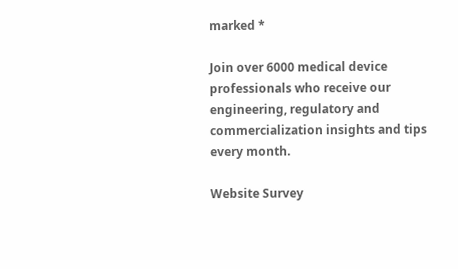marked *

Join over 6000 medical device professionals who receive our engineering, regulatory and commercialization insights and tips every month.

Website Survey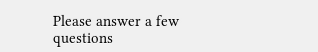Please answer a few questions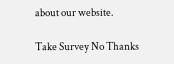about our website.

Take Survey No Thanks